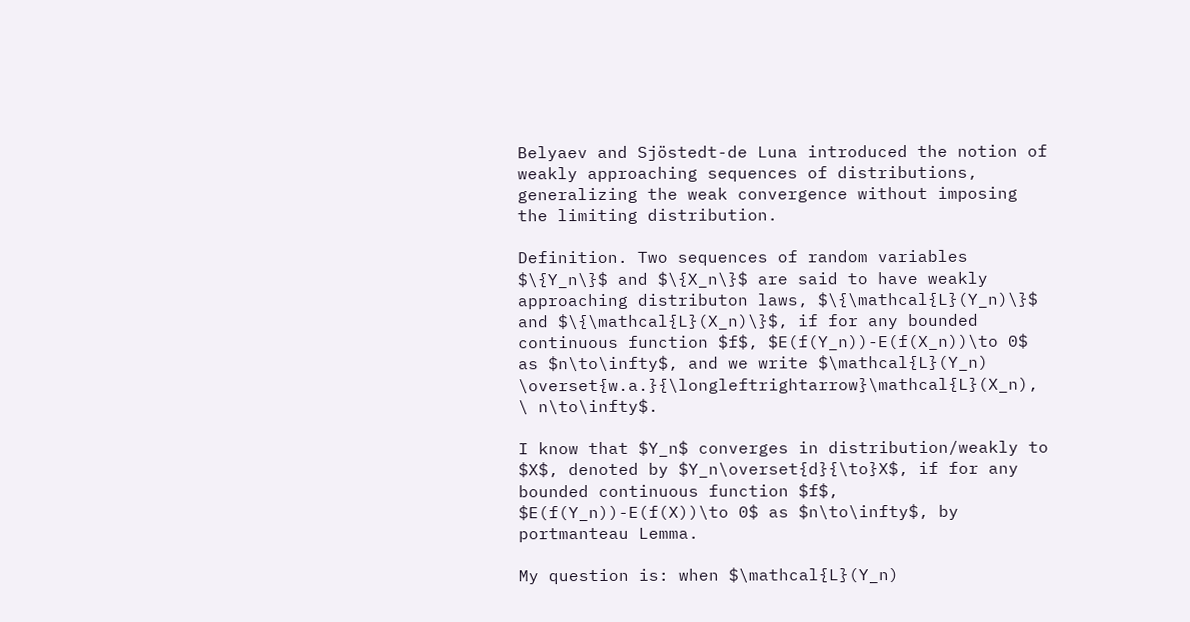Belyaev and Sjöstedt-de Luna introduced the notion of weakly approaching sequences of distributions, generalizing the weak convergence without imposing the limiting distribution.

Definition. Two sequences of random variables $\{Y_n\}$ and $\{X_n\}$ are said to have weakly approaching distributon laws, $\{\mathcal{L}(Y_n)\}$ and $\{\mathcal{L}(X_n)\}$, if for any bounded continuous function $f$, $E(f(Y_n))-E(f(X_n))\to 0$ as $n\to\infty$, and we write $\mathcal{L}(Y_n) \overset{w.a.}{\longleftrightarrow}\mathcal{L}(X_n), \ n\to\infty$.

I know that $Y_n$ converges in distribution/weakly to $X$, denoted by $Y_n\overset{d}{\to}X$, if for any bounded continuous function $f$, $E(f(Y_n))-E(f(X))\to 0$ as $n\to\infty$, by portmanteau Lemma.

My question is: when $\mathcal{L}(Y_n)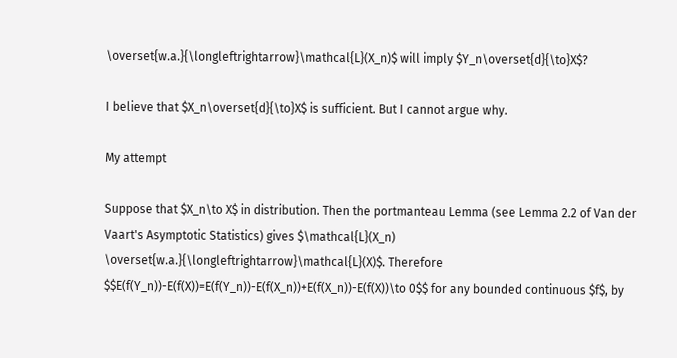\overset{w.a.}{\longleftrightarrow}\mathcal{L}(X_n)$ will imply $Y_n\overset{d}{\to}X$?

I believe that $X_n\overset{d}{\to}X$ is sufficient. But I cannot argue why.

My attempt

Suppose that $X_n\to X$ in distribution. Then the portmanteau Lemma (see Lemma 2.2 of Van der Vaart's Asymptotic Statistics) gives $\mathcal{L}(X_n) \overset{w.a.}{\longleftrightarrow}\mathcal{L}(X)$. Therefore $$E(f(Y_n))-E(f(X))=E(f(Y_n))-E(f(X_n))+E(f(X_n))-E(f(X))\to 0$$ for any bounded continuous $f$, by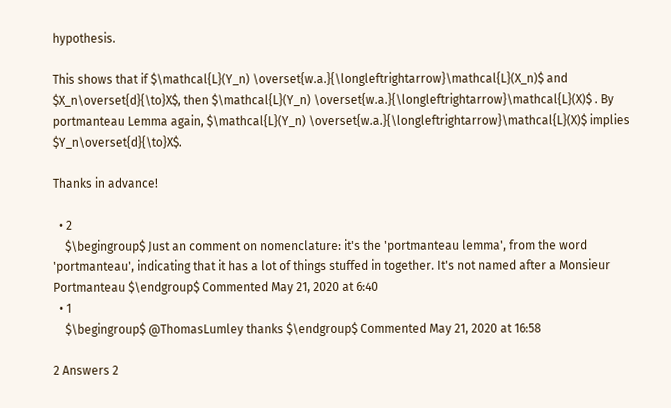hypothesis.

This shows that if $\mathcal{L}(Y_n) \overset{w.a.}{\longleftrightarrow}\mathcal{L}(X_n)$ and $X_n\overset{d}{\to}X$, then $\mathcal{L}(Y_n) \overset{w.a.}{\longleftrightarrow}\mathcal{L}(X)$ . By portmanteau Lemma again, $\mathcal{L}(Y_n) \overset{w.a.}{\longleftrightarrow}\mathcal{L}(X)$ implies $Y_n\overset{d}{\to}X$.

Thanks in advance!

  • 2
    $\begingroup$ Just an comment on nomenclature: it's the 'portmanteau lemma', from the word 'portmanteau', indicating that it has a lot of things stuffed in together. It's not named after a Monsieur Portmanteau $\endgroup$ Commented May 21, 2020 at 6:40
  • 1
    $\begingroup$ @ThomasLumley thanks $\endgroup$ Commented May 21, 2020 at 16:58

2 Answers 2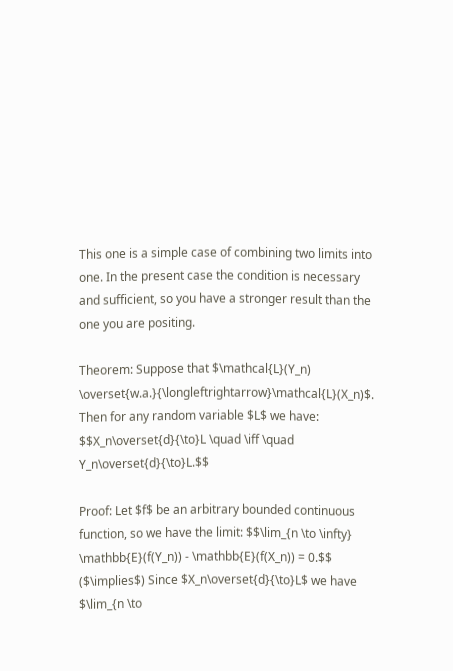This one is a simple case of combining two limits into one. In the present case the condition is necessary and sufficient, so you have a stronger result than the one you are positing.

Theorem: Suppose that $\mathcal{L}(Y_n) \overset{w.a.}{\longleftrightarrow}\mathcal{L}(X_n)$. Then for any random variable $L$ we have: $$X_n\overset{d}{\to}L \quad \iff \quad Y_n\overset{d}{\to}L.$$

Proof: Let $f$ be an arbitrary bounded continuous function, so we have the limit: $$\lim_{n \to \infty} \mathbb{E}(f(Y_n)) - \mathbb{E}(f(X_n)) = 0.$$ ($\implies$) Since $X_n\overset{d}{\to}L$ we have $\lim_{n \to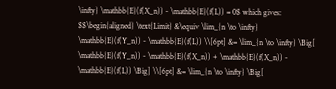\infty} \mathbb{E}(f(X_n)) - \mathbb{E}(f(L)) = 0$ which gives: $$\begin{aligned} \text{Limit} &\equiv \lim_{n \to \infty} \mathbb{E}(f(Y_n)) - \mathbb{E}(f(L)) \\[6pt] &= \lim_{n \to \infty} \Big[ \mathbb{E}(f(Y_n)) - \mathbb{E}(f(X_n)) + \mathbb{E}(f(X_n)) - \mathbb{E}(f(L)) \Big] \\[6pt] &= \lim_{n \to \infty} \Big[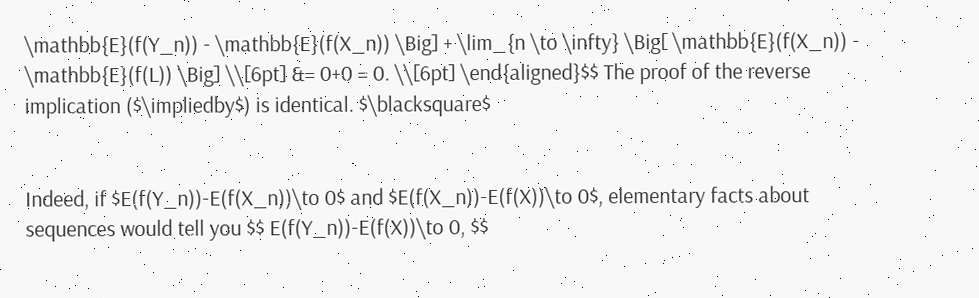\mathbb{E}(f(Y_n)) - \mathbb{E}(f(X_n)) \Big] + \lim_{n \to \infty} \Big[ \mathbb{E}(f(X_n)) - \mathbb{E}(f(L)) \Big] \\[6pt] &= 0+0 = 0. \\[6pt] \end{aligned}$$ The proof of the reverse implication ($\impliedby$) is identical. $\blacksquare$


Indeed, if $E(f(Y_n))-E(f(X_n))\to 0$ and $E(f(X_n))-E(f(X))\to 0$, elementary facts about sequences would tell you $$ E(f(Y_n))-E(f(X))\to 0, $$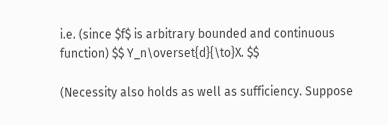i.e. (since $f$ is arbitrary bounded and continuous function) $$ Y_n\overset{d}{\to}X. $$

(Necessity also holds as well as sufficiency. Suppose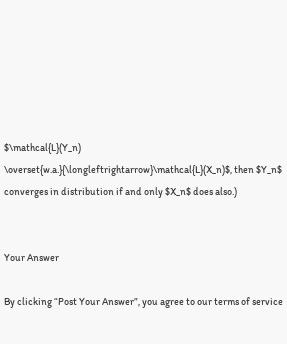$\mathcal{L}(Y_n) \overset{w.a.}{\longleftrightarrow}\mathcal{L}(X_n)$, then $Y_n$ converges in distribution if and only $X_n$ does also.)


Your Answer

By clicking “Post Your Answer”, you agree to our terms of service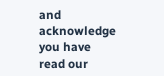and acknowledge you have read our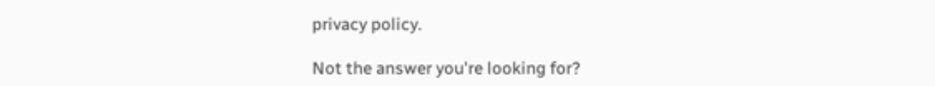privacy policy.

Not the answer you're looking for?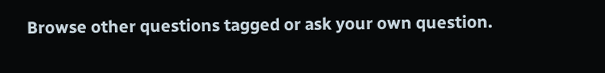Browse other questions tagged or ask your own question.